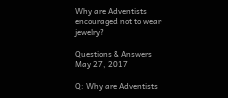Why are Adventists encouraged not to wear jewelry?

Questions & Answers May 27, 2017

Q: Why are Adventists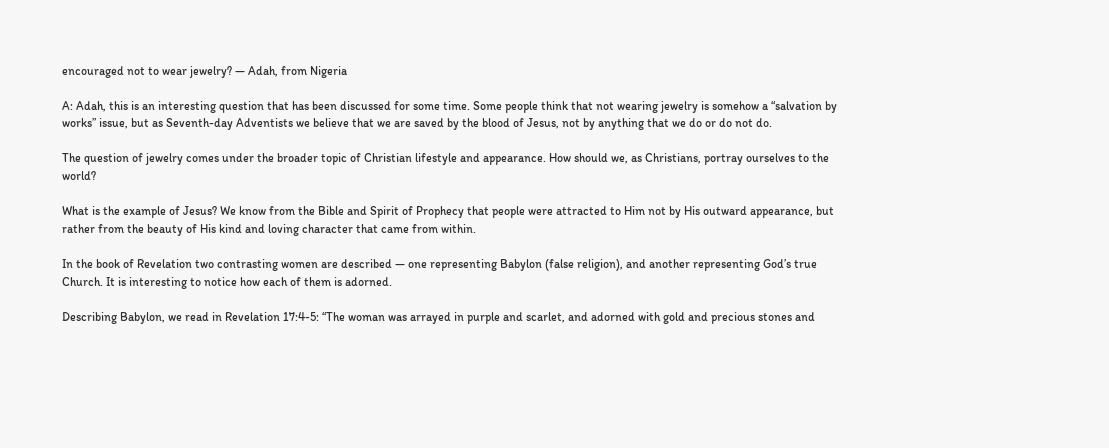encouraged not to wear jewelry? — Adah, from Nigeria

A: Adah, this is an interesting question that has been discussed for some time. Some people think that not wearing jewelry is somehow a “salvation by works” issue, but as Seventh-day Adventists we believe that we are saved by the blood of Jesus, not by anything that we do or do not do.

The question of jewelry comes under the broader topic of Christian lifestyle and appearance. How should we, as Christians, portray ourselves to the world?

What is the example of Jesus? We know from the Bible and Spirit of Prophecy that people were attracted to Him not by His outward appearance, but rather from the beauty of His kind and loving character that came from within.

In the book of Revelation two contrasting women are described — one representing Babylon (false religion), and another representing God’s true Church. It is interesting to notice how each of them is adorned.

Describing Babylon, we read in Revelation 17:4-5: “The woman was arrayed in purple and scarlet, and adorned with gold and precious stones and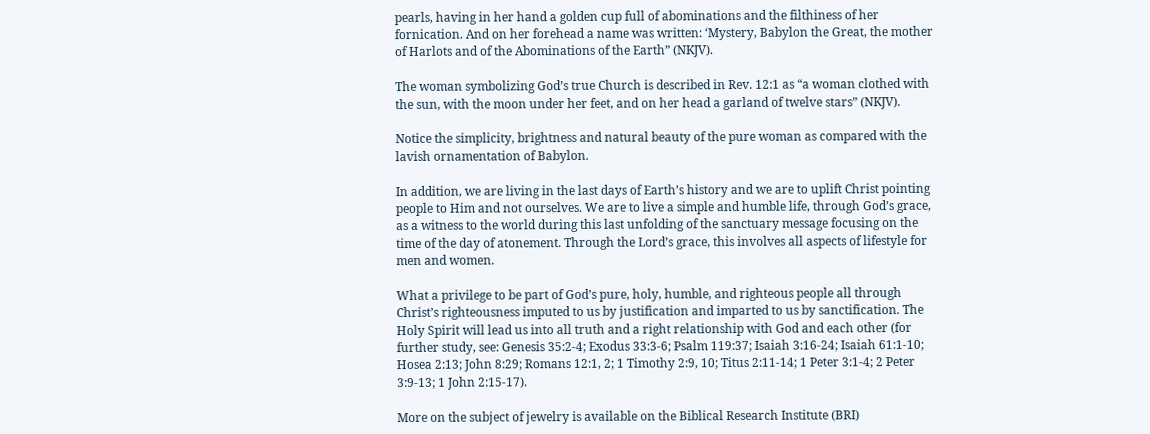pearls, having in her hand a golden cup full of abominations and the filthiness of her fornication. And on her forehead a name was written: ‘Mystery, Babylon the Great, the mother of Harlots and of the Abominations of the Earth” (NKJV).

The woman symbolizing God’s true Church is described in Rev. 12:1 as “a woman clothed with the sun, with the moon under her feet, and on her head a garland of twelve stars” (NKJV).

Notice the simplicity, brightness and natural beauty of the pure woman as compared with the lavish ornamentation of Babylon.

In addition, we are living in the last days of Earth’s history and we are to uplift Christ pointing people to Him and not ourselves. We are to live a simple and humble life, through God’s grace, as a witness to the world during this last unfolding of the sanctuary message focusing on the time of the day of atonement. Through the Lord’s grace, this involves all aspects of lifestyle for men and women.

What a privilege to be part of God’s pure, holy, humble, and righteous people all through Christ’s righteousness imputed to us by justification and imparted to us by sanctification. The Holy Spirit will lead us into all truth and a right relationship with God and each other (for further study, see: Genesis 35:2-4; Exodus 33:3-6; Psalm 119:37; Isaiah 3:16-24; Isaiah 61:1-10; Hosea 2:13; John 8:29; Romans 12:1, 2; 1 Timothy 2:9, 10; Titus 2:11-14; 1 Peter 3:1-4; 2 Peter 3:9-13; 1 John 2:15-17).

More on the subject of jewelry is available on the Biblical Research Institute (BRI)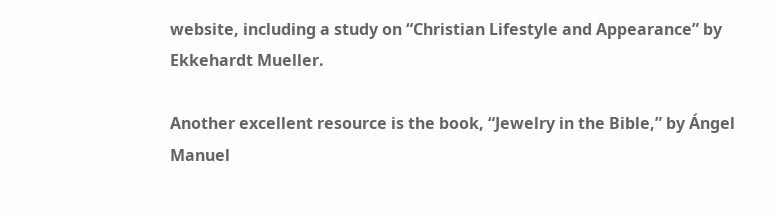website, including a study on “Christian Lifestyle and Appearance” by Ekkehardt Mueller.

Another excellent resource is the book, “Jewelry in the Bible,” by Ángel Manuel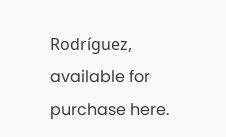Rodríguez, available for purchase here.